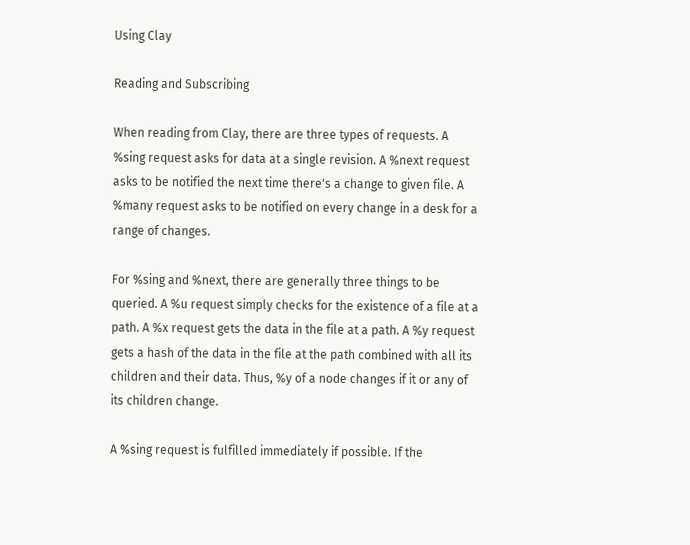Using Clay

Reading and Subscribing

When reading from Clay, there are three types of requests. A %sing request asks for data at a single revision. A %next request asks to be notified the next time there's a change to given file. A %many request asks to be notified on every change in a desk for a range of changes.

For %sing and %next, there are generally three things to be queried. A %u request simply checks for the existence of a file at a path. A %x request gets the data in the file at a path. A %y request gets a hash of the data in the file at the path combined with all its children and their data. Thus, %y of a node changes if it or any of its children change.

A %sing request is fulfilled immediately if possible. If the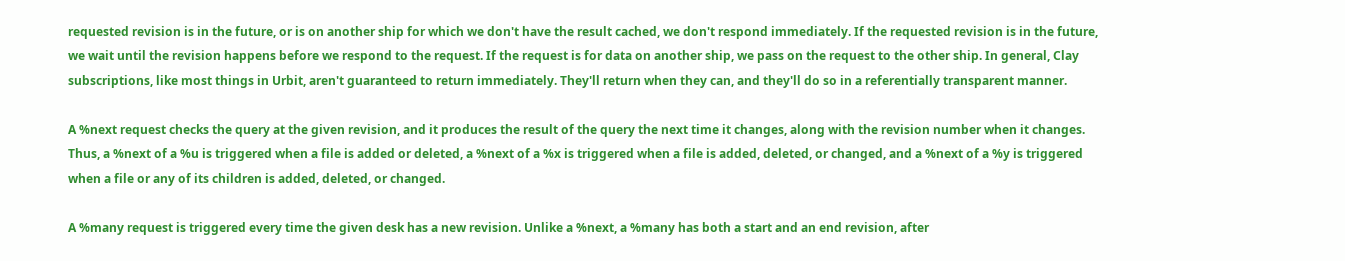requested revision is in the future, or is on another ship for which we don't have the result cached, we don't respond immediately. If the requested revision is in the future, we wait until the revision happens before we respond to the request. If the request is for data on another ship, we pass on the request to the other ship. In general, Clay subscriptions, like most things in Urbit, aren't guaranteed to return immediately. They'll return when they can, and they'll do so in a referentially transparent manner.

A %next request checks the query at the given revision, and it produces the result of the query the next time it changes, along with the revision number when it changes. Thus, a %next of a %u is triggered when a file is added or deleted, a %next of a %x is triggered when a file is added, deleted, or changed, and a %next of a %y is triggered when a file or any of its children is added, deleted, or changed.

A %many request is triggered every time the given desk has a new revision. Unlike a %next, a %many has both a start and an end revision, after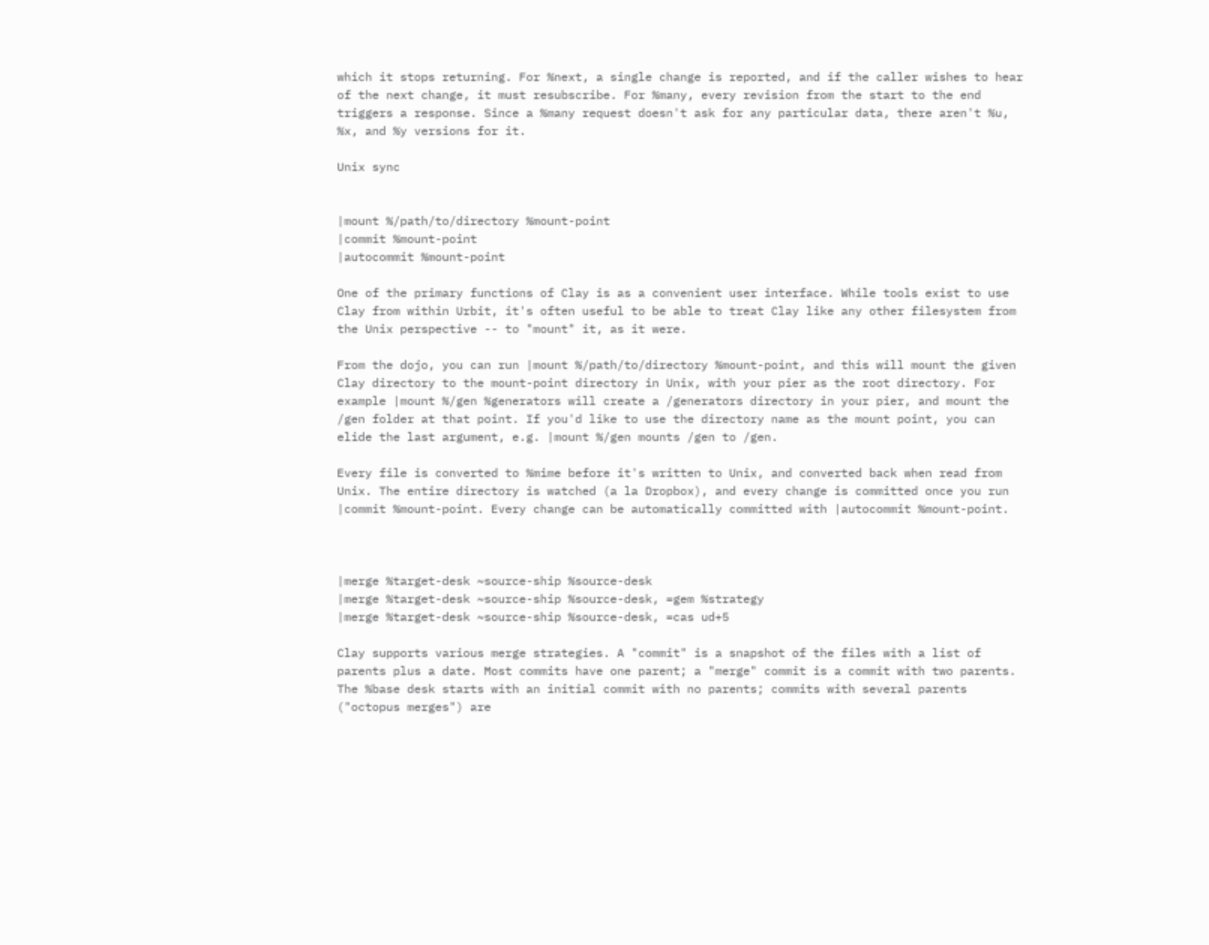which it stops returning. For %next, a single change is reported, and if the caller wishes to hear of the next change, it must resubscribe. For %many, every revision from the start to the end triggers a response. Since a %many request doesn't ask for any particular data, there aren't %u, %x, and %y versions for it.

Unix sync


|mount %/path/to/directory %mount-point
|commit %mount-point
|autocommit %mount-point

One of the primary functions of Clay is as a convenient user interface. While tools exist to use Clay from within Urbit, it's often useful to be able to treat Clay like any other filesystem from the Unix perspective -- to "mount" it, as it were.

From the dojo, you can run |mount %/path/to/directory %mount-point, and this will mount the given Clay directory to the mount-point directory in Unix, with your pier as the root directory. For example |mount %/gen %generators will create a /generators directory in your pier, and mount the /gen folder at that point. If you'd like to use the directory name as the mount point, you can elide the last argument, e.g. |mount %/gen mounts /gen to /gen.

Every file is converted to %mime before it's written to Unix, and converted back when read from Unix. The entire directory is watched (a la Dropbox), and every change is committed once you run |commit %mount-point. Every change can be automatically committed with |autocommit %mount-point.



|merge %target-desk ~source-ship %source-desk
|merge %target-desk ~source-ship %source-desk, =gem %strategy
|merge %target-desk ~source-ship %source-desk, =cas ud+5

Clay supports various merge strategies. A "commit" is a snapshot of the files with a list of parents plus a date. Most commits have one parent; a "merge" commit is a commit with two parents. The %base desk starts with an initial commit with no parents; commits with several parents ("octopus merges") are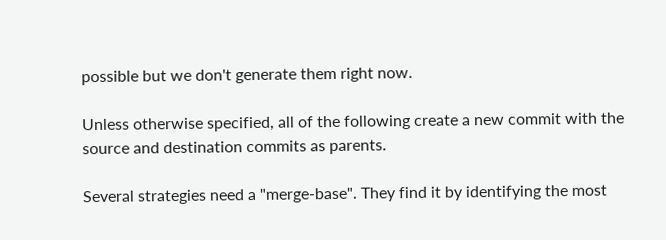possible but we don't generate them right now.

Unless otherwise specified, all of the following create a new commit with the source and destination commits as parents.

Several strategies need a "merge-base". They find it by identifying the most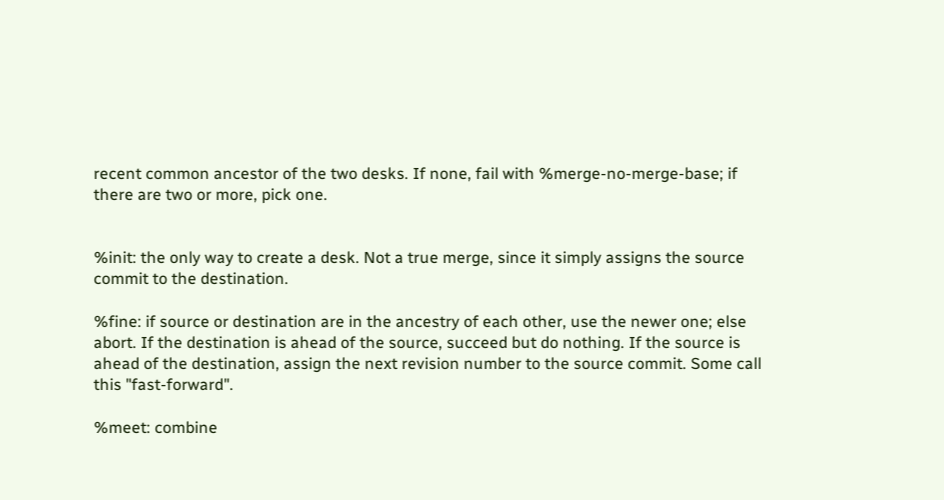recent common ancestor of the two desks. If none, fail with %merge-no-merge-base; if there are two or more, pick one.


%init: the only way to create a desk. Not a true merge, since it simply assigns the source commit to the destination.

%fine: if source or destination are in the ancestry of each other, use the newer one; else abort. If the destination is ahead of the source, succeed but do nothing. If the source is ahead of the destination, assign the next revision number to the source commit. Some call this "fast-forward".

%meet: combine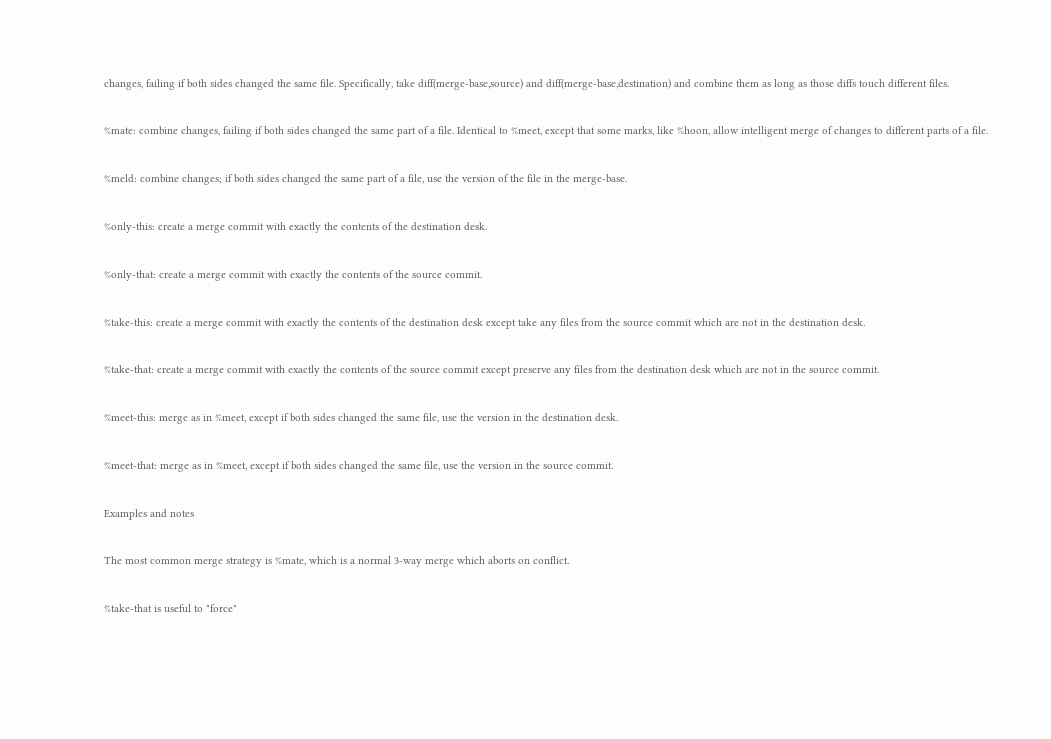changes, failing if both sides changed the same file. Specifically, take diff(merge-base,source) and diff(merge-base,destination) and combine them as long as those diffs touch different files.

%mate: combine changes, failing if both sides changed the same part of a file. Identical to %meet, except that some marks, like %hoon, allow intelligent merge of changes to different parts of a file.

%meld: combine changes; if both sides changed the same part of a file, use the version of the file in the merge-base.

%only-this: create a merge commit with exactly the contents of the destination desk.

%only-that: create a merge commit with exactly the contents of the source commit.

%take-this: create a merge commit with exactly the contents of the destination desk except take any files from the source commit which are not in the destination desk.

%take-that: create a merge commit with exactly the contents of the source commit except preserve any files from the destination desk which are not in the source commit.

%meet-this: merge as in %meet, except if both sides changed the same file, use the version in the destination desk.

%meet-that: merge as in %meet, except if both sides changed the same file, use the version in the source commit.

Examples and notes

The most common merge strategy is %mate, which is a normal 3-way merge which aborts on conflict.

%take-that is useful to "force"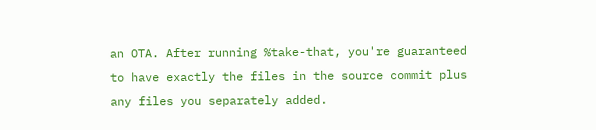an OTA. After running %take-that, you're guaranteed to have exactly the files in the source commit plus any files you separately added.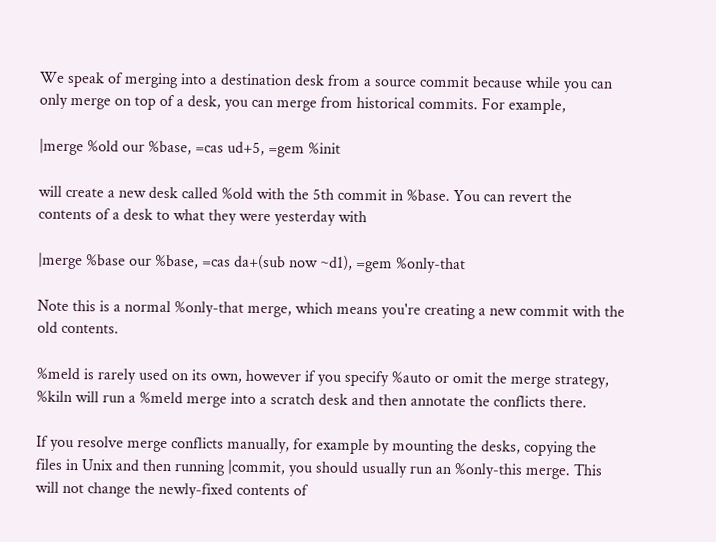We speak of merging into a destination desk from a source commit because while you can only merge on top of a desk, you can merge from historical commits. For example,

|merge %old our %base, =cas ud+5, =gem %init

will create a new desk called %old with the 5th commit in %base. You can revert the contents of a desk to what they were yesterday with

|merge %base our %base, =cas da+(sub now ~d1), =gem %only-that

Note this is a normal %only-that merge, which means you're creating a new commit with the old contents.

%meld is rarely used on its own, however if you specify %auto or omit the merge strategy, %kiln will run a %meld merge into a scratch desk and then annotate the conflicts there.

If you resolve merge conflicts manually, for example by mounting the desks, copying the files in Unix and then running |commit, you should usually run an %only-this merge. This will not change the newly-fixed contents of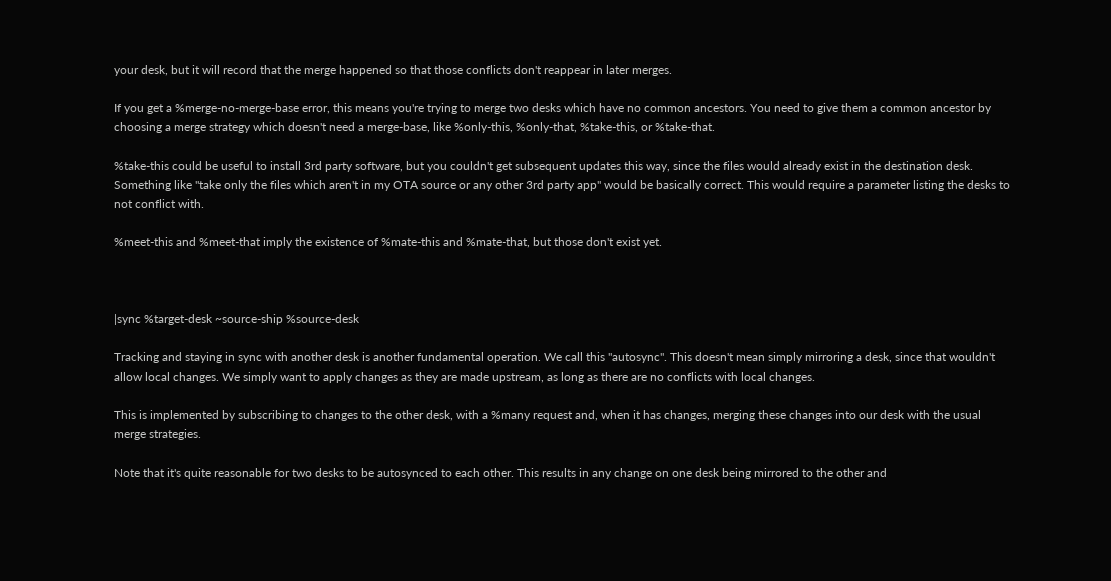your desk, but it will record that the merge happened so that those conflicts don't reappear in later merges.

If you get a %merge-no-merge-base error, this means you're trying to merge two desks which have no common ancestors. You need to give them a common ancestor by choosing a merge strategy which doesn't need a merge-base, like %only-this, %only-that, %take-this, or %take-that.

%take-this could be useful to install 3rd party software, but you couldn't get subsequent updates this way, since the files would already exist in the destination desk. Something like "take only the files which aren't in my OTA source or any other 3rd party app" would be basically correct. This would require a parameter listing the desks to not conflict with.

%meet-this and %meet-that imply the existence of %mate-this and %mate-that, but those don't exist yet.



|sync %target-desk ~source-ship %source-desk

Tracking and staying in sync with another desk is another fundamental operation. We call this "autosync". This doesn't mean simply mirroring a desk, since that wouldn't allow local changes. We simply want to apply changes as they are made upstream, as long as there are no conflicts with local changes.

This is implemented by subscribing to changes to the other desk, with a %many request and, when it has changes, merging these changes into our desk with the usual merge strategies.

Note that it's quite reasonable for two desks to be autosynced to each other. This results in any change on one desk being mirrored to the other and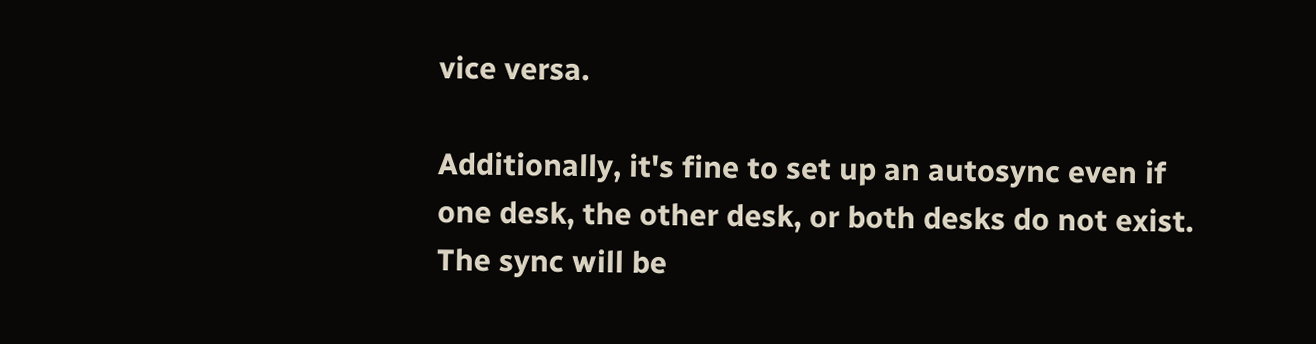vice versa.

Additionally, it's fine to set up an autosync even if one desk, the other desk, or both desks do not exist. The sync will be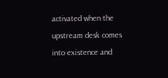activated when the upstream desk comes into existence and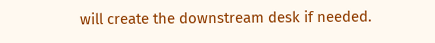will create the downstream desk if needed.